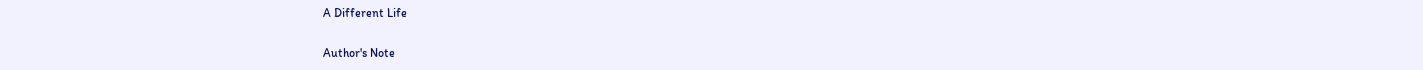A Different Life

Author's Note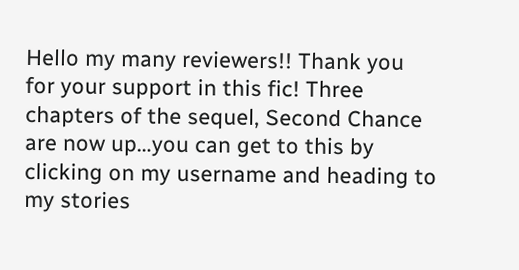Hello my many reviewers!! Thank you for your support in this fic! Three chapters of the sequel, Second Chance are now up…you can get to this by clicking on my username and heading to my stories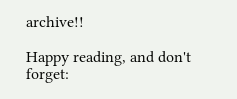archive!!

Happy reading, and don't forget: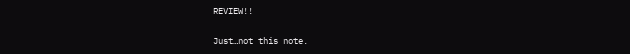REVIEW!!

Just…not this note.